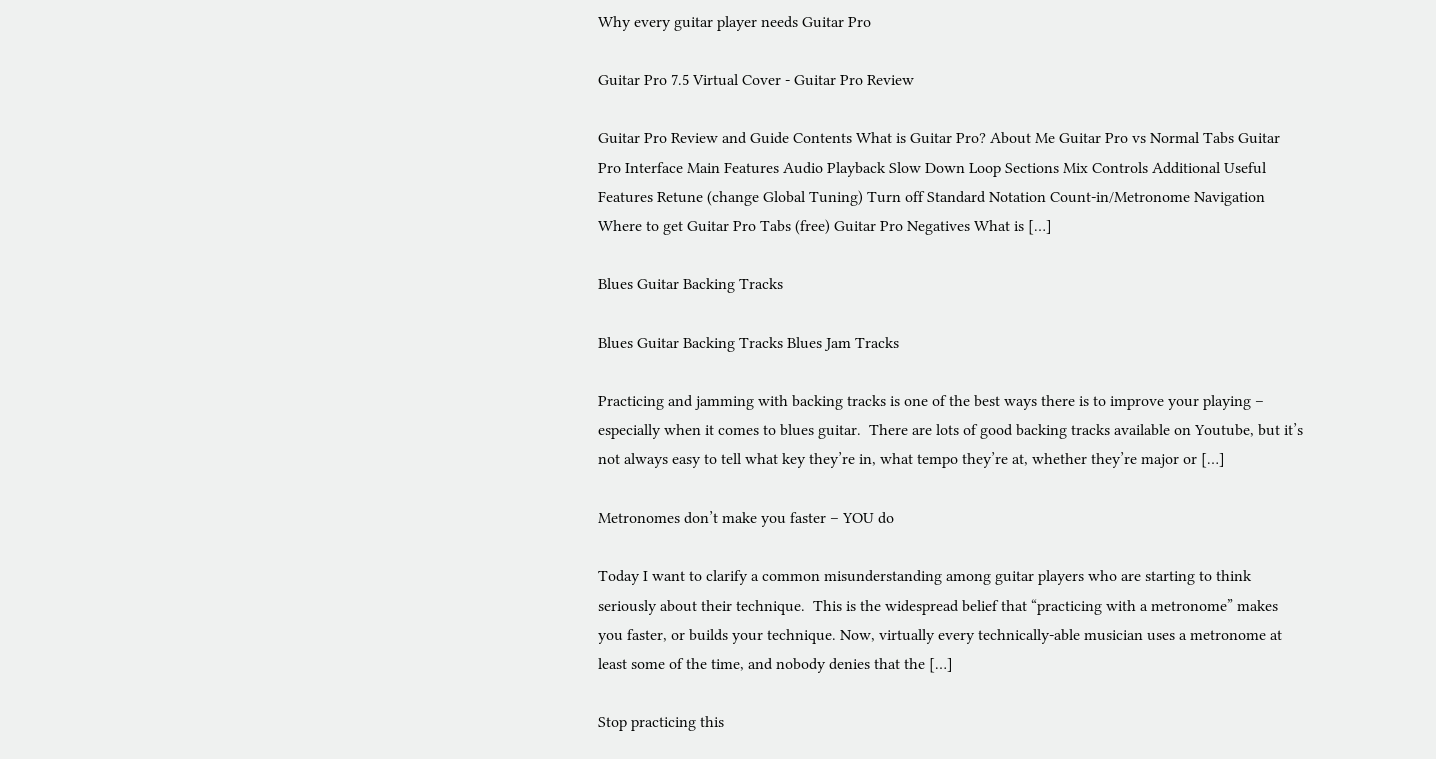Why every guitar player needs Guitar Pro

Guitar Pro 7.5 Virtual Cover - Guitar Pro Review

Guitar Pro Review and Guide Contents What is Guitar Pro? About Me Guitar Pro vs Normal Tabs Guitar Pro Interface Main Features Audio Playback Slow Down Loop Sections Mix Controls Additional Useful Features Retune (change Global Tuning) Turn off Standard Notation Count-in/Metronome Navigation Where to get Guitar Pro Tabs (free) Guitar Pro Negatives What is […]

Blues Guitar Backing Tracks

Blues Guitar Backing Tracks Blues Jam Tracks

Practicing and jamming with backing tracks is one of the best ways there is to improve your playing – especially when it comes to blues guitar.  There are lots of good backing tracks available on Youtube, but it’s not always easy to tell what key they’re in, what tempo they’re at, whether they’re major or […]

Metronomes don’t make you faster – YOU do

Today I want to clarify a common misunderstanding among guitar players who are starting to think seriously about their technique.  This is the widespread belief that “practicing with a metronome” makes you faster, or builds your technique. Now, virtually every technically-able musician uses a metronome at least some of the time, and nobody denies that the […]

Stop practicing this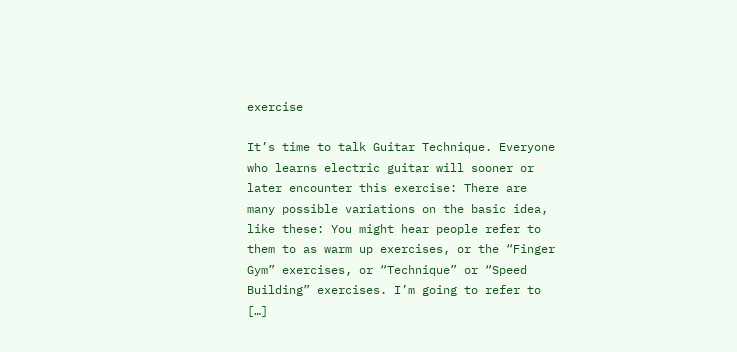exercise

It’s time to talk Guitar Technique. Everyone who learns electric guitar will sooner or later encounter this exercise: There are many possible variations on the basic idea, like these: You might hear people refer to them to as warm up exercises, or the “Finger Gym” exercises, or “Technique” or “Speed Building” exercises. I’m going to refer to […]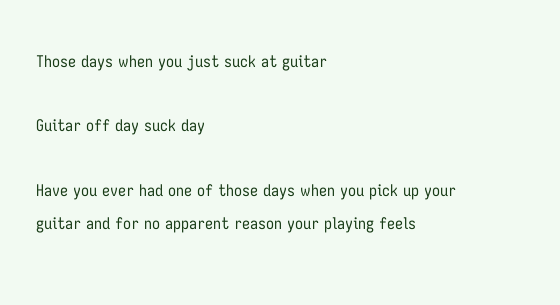Those days when you just suck at guitar

Guitar off day suck day

Have you ever had one of those days when you pick up your guitar and for no apparent reason your playing feels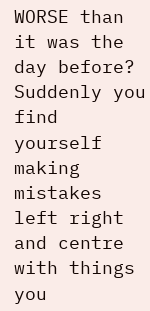WORSE than it was the day before? Suddenly you find yourself making mistakes left right and centre with things you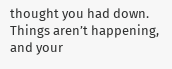thought you had down. Things aren’t happening, and your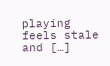playing feels stale and […]